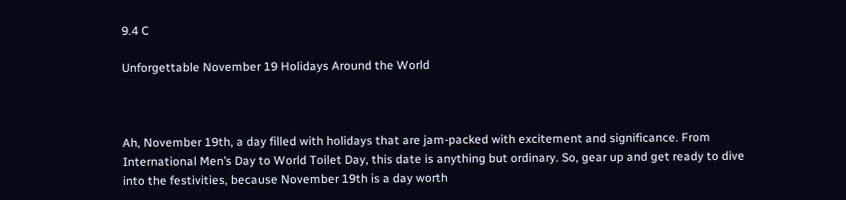9.4 C

Unforgettable November 19 Holidays Around the World



Ah, November 19th, a day filled with holidays that are jam-packed with excitement and significance. From International Men’s Day to World Toilet Day, this date is anything but ordinary. So, gear up and get ready to dive into the festivities, because November 19th is a day worth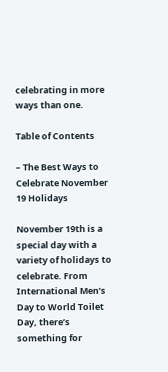celebrating in more ways than one.

Table of Contents

– The Best Ways to Celebrate November 19 Holidays

November 19th is a special day with a variety of holidays to celebrate. From International Men’s Day to World Toilet Day, there’s something for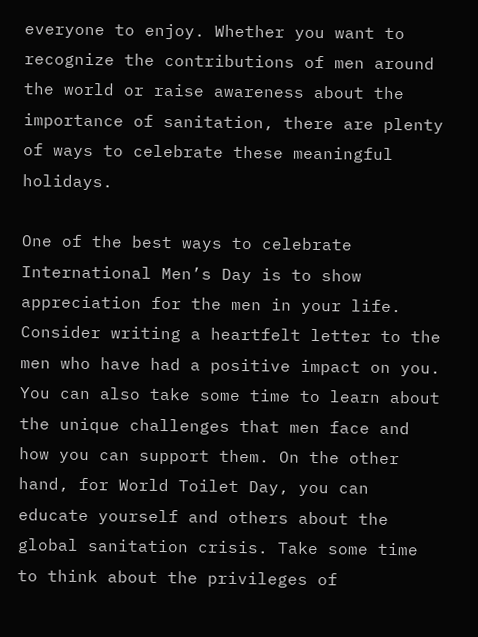everyone to enjoy. Whether you want to recognize the contributions of men around the world or raise awareness about the importance of sanitation, there are plenty of ways to celebrate these meaningful holidays.

One of the best ways to celebrate International Men’s Day is to show appreciation for the men in your life. Consider writing a heartfelt letter to the men who have had a positive impact on you. You can also take some time to learn about the unique challenges that men face and how you can support them. On the other hand, for World Toilet Day, you can educate yourself and others about the global sanitation crisis. Take some time to think about the privileges of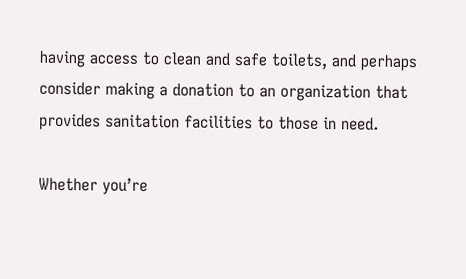having access to clean and safe toilets, and perhaps consider making a donation to an organization that provides sanitation facilities to those in need.

Whether you’re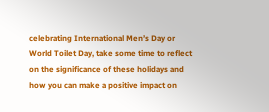celebrating International Men’s Day or World Toilet Day, take some time to reflect on the significance of these holidays and how you can make a positive impact on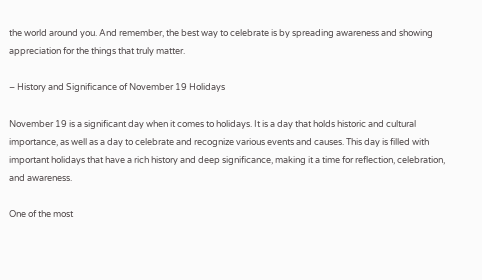the world around you. And remember, the best way to celebrate is by spreading awareness and showing appreciation for the things that truly matter.

– History and Significance of November 19 Holidays

November 19 is a significant day when it comes to holidays. It is a day that holds historic and cultural importance, as well as a day to celebrate and recognize various events and causes. This day is filled with important holidays that have a rich history and deep significance, making it a time for reflection, celebration, and awareness.

One of the most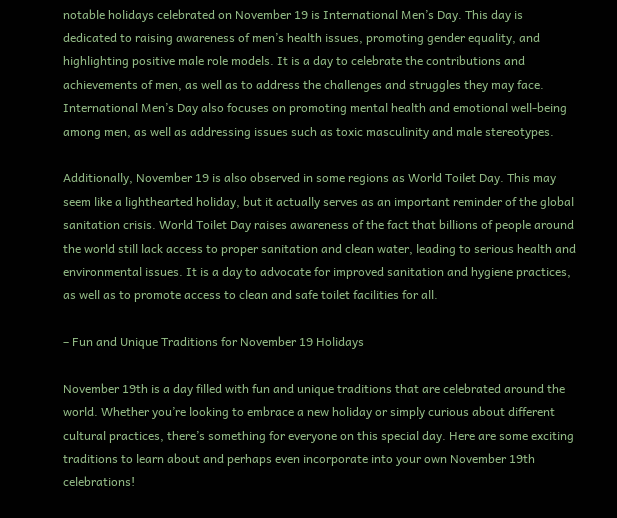notable holidays celebrated on November 19 is International Men’s Day. This day is dedicated to raising awareness of men’s health issues, promoting gender equality, and highlighting positive male role models. It is a day to celebrate the contributions and achievements of men, as well as to address the challenges and struggles they may face. International Men’s Day also focuses on promoting mental health and emotional well-being among men, as well as addressing issues such as toxic masculinity and male stereotypes.

Additionally, November 19 is also observed in some regions as World Toilet Day. This may seem like a lighthearted holiday, but it actually serves as an important reminder of the global sanitation crisis. World Toilet Day raises awareness of the fact that billions of people around the world still lack access to proper sanitation and clean water, leading to serious health and environmental issues. It is a day to advocate for improved sanitation and hygiene practices, as well as to promote access to clean and safe toilet facilities for all.

– Fun and Unique Traditions for November 19 Holidays

November 19th is a day filled with fun and unique traditions that are celebrated around the world. Whether you’re looking to embrace a new holiday or simply curious about different cultural practices, there’s something for everyone on this special day. Here are some exciting traditions to learn about and perhaps even incorporate into your own November 19th celebrations!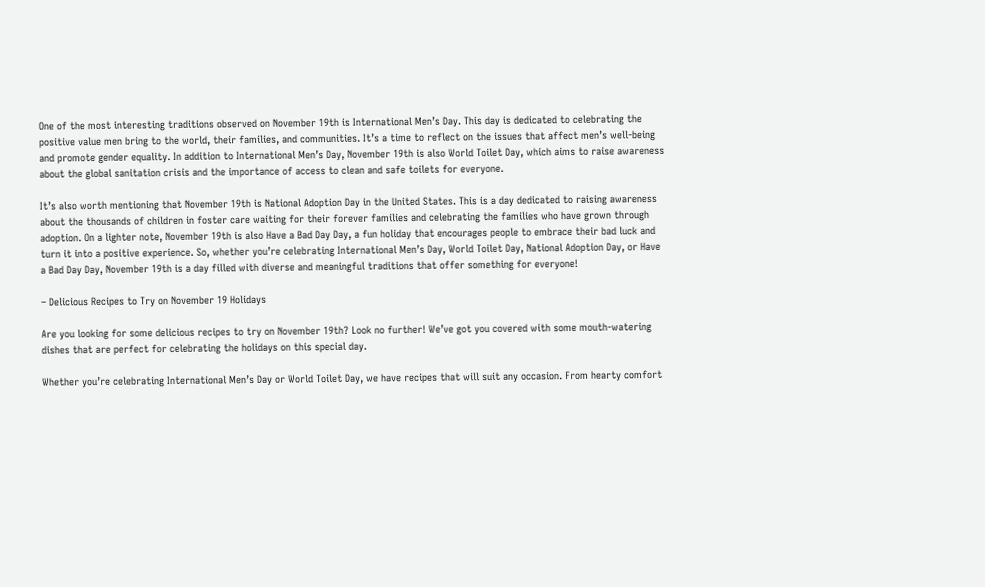One of the most interesting traditions observed on November 19th is International Men’s Day. This day is dedicated to celebrating the positive value men bring to the world, their families, and communities. It’s a time to reflect on the issues that affect men’s well-being and promote gender equality. In addition to International Men’s Day, November 19th is also World Toilet Day, which aims to raise awareness about the global sanitation crisis and the importance of access to clean and safe toilets for everyone.

It’s also worth mentioning that November 19th is National Adoption Day in the United States. This is a day dedicated to raising awareness about the thousands of children in foster care waiting for their forever families and celebrating the families who have grown through adoption. On a lighter note, November 19th is also Have a Bad Day Day, a fun holiday that encourages people to embrace their bad luck and turn it into a positive experience. So, whether you’re celebrating International Men’s Day, World Toilet Day, National Adoption Day, or Have a Bad Day Day, November 19th is a day filled with diverse and meaningful traditions that offer something for everyone!

– Delicious Recipes to Try on November 19 Holidays

Are you looking for some delicious recipes to try on November 19th? Look no further! We’ve got you covered with some mouth-watering dishes that are perfect for celebrating the holidays on this special day.

Whether you’re celebrating International Men’s Day or World Toilet Day, we have recipes that will suit any occasion. From hearty comfort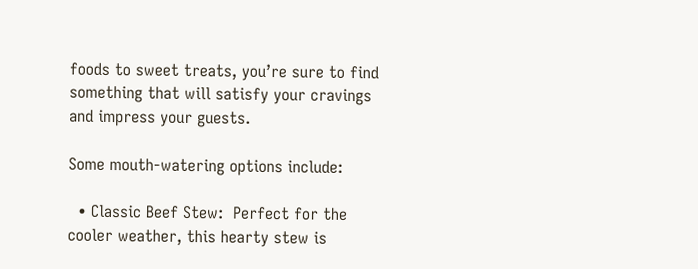foods to sweet treats, you’re sure to find something that will satisfy your cravings and impress your guests.

Some mouth-watering options include:

  • Classic Beef Stew:  Perfect for the cooler weather, this hearty stew is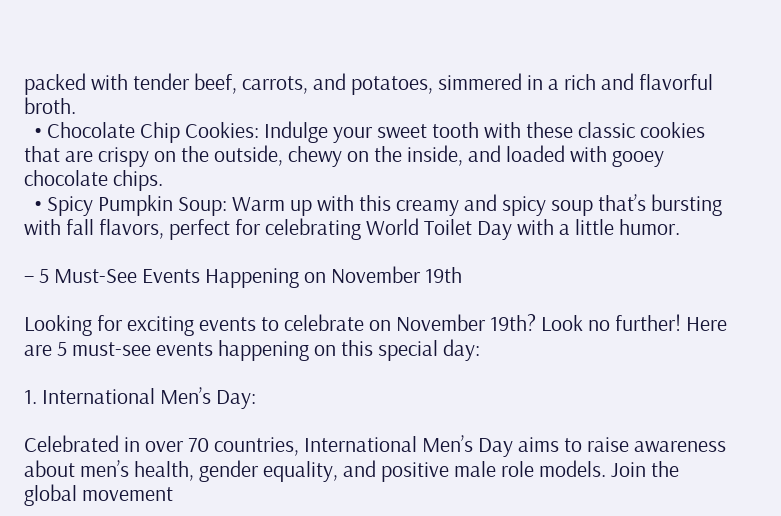packed with tender beef, carrots, and potatoes, simmered in a rich and flavorful broth.
  • Chocolate Chip Cookies: Indulge your sweet tooth with these classic cookies that are crispy on the outside, chewy on the inside, and loaded with gooey chocolate chips.
  • Spicy Pumpkin Soup: Warm up with this creamy and spicy soup that’s bursting with fall flavors, perfect for celebrating World Toilet Day with a little humor.

– 5 Must-See Events Happening on November 19th

Looking for exciting events to celebrate on November 19th? Look no further! Here are 5 must-see events happening on this special day:

1. International Men’s Day:

Celebrated in over 70 countries, International Men’s Day aims to raise awareness about men’s health, gender equality, and positive male role models. Join the global movement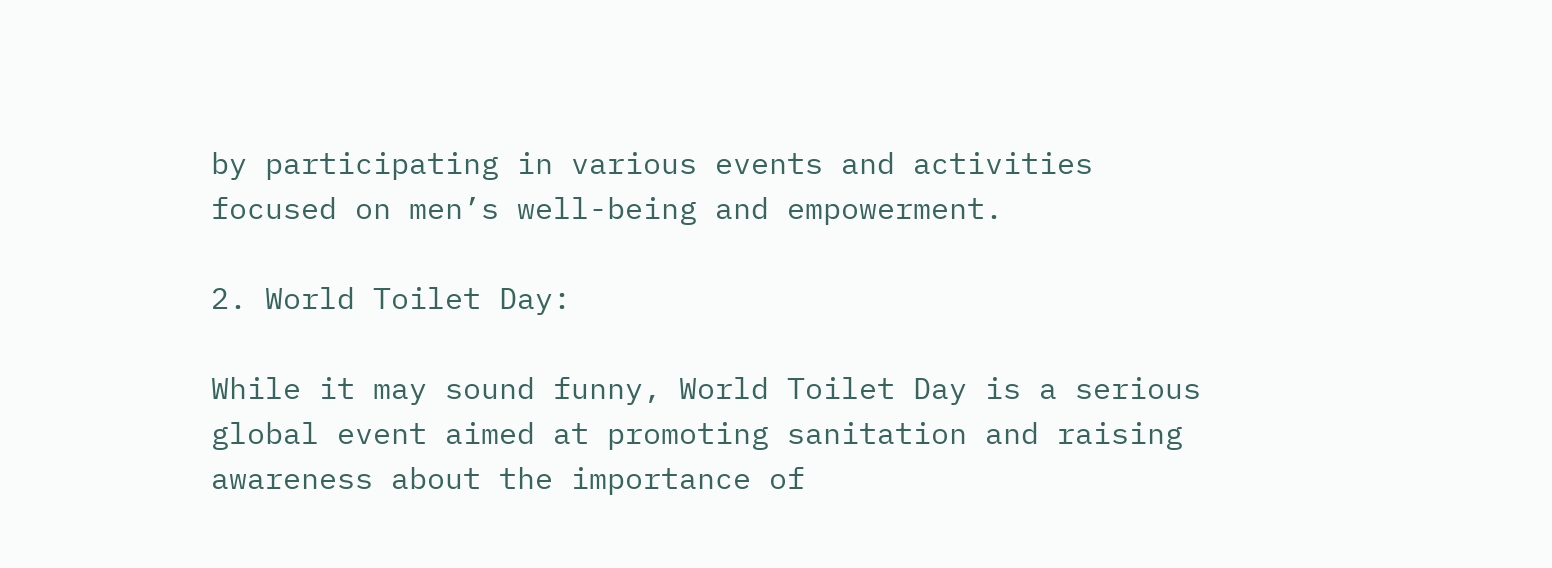by participating in various events and activities focused on men’s well-being and empowerment.

2. World Toilet Day:

While it may sound funny, World Toilet Day is a serious global event aimed at promoting sanitation and raising awareness about the importance of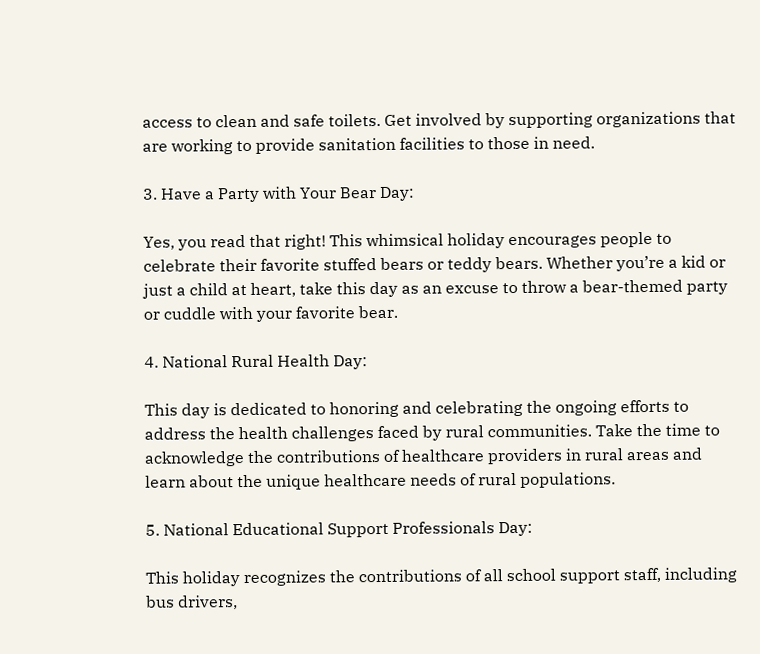access to clean and safe toilets. Get involved by supporting organizations that are working to provide sanitation facilities to those in need.

3. Have a Party with Your Bear Day:

Yes, you read that right! This whimsical holiday encourages people to celebrate their favorite stuffed bears or teddy bears. Whether you’re a kid or just a child at heart, take this day as an excuse to throw a bear-themed party or cuddle with your favorite bear.

4. National Rural Health Day:

This day is dedicated to honoring and celebrating the ongoing efforts to address the health challenges faced by rural communities. Take the time to acknowledge the contributions of healthcare providers in rural areas and learn about the unique healthcare needs of rural populations.

5. National Educational Support Professionals Day:

This holiday recognizes the contributions of all school support staff, including bus drivers,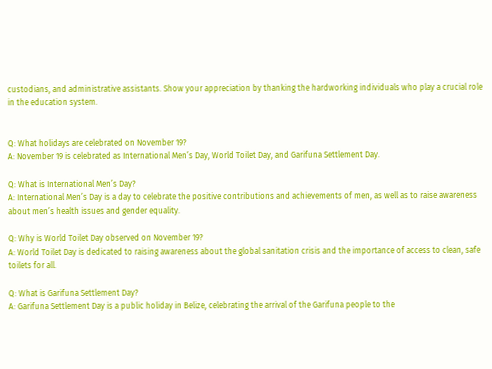custodians, and administrative assistants. Show your appreciation by thanking the hardworking individuals who play a crucial role in the education system.


Q: What holidays are celebrated on November 19?
A: November 19 is celebrated as International Men’s Day, World Toilet Day, and Garifuna Settlement Day.

Q: What is International Men’s Day?
A: International Men’s Day is a day to celebrate the positive contributions and achievements of men, as well as to raise awareness about men’s health issues and gender equality.

Q: Why is World Toilet Day observed on November 19?
A: World Toilet Day is dedicated to raising awareness about the global sanitation crisis and the importance of access to clean, safe toilets for all.

Q: What is Garifuna Settlement Day?
A: Garifuna Settlement Day is a public holiday in Belize, celebrating the arrival of the Garifuna people to the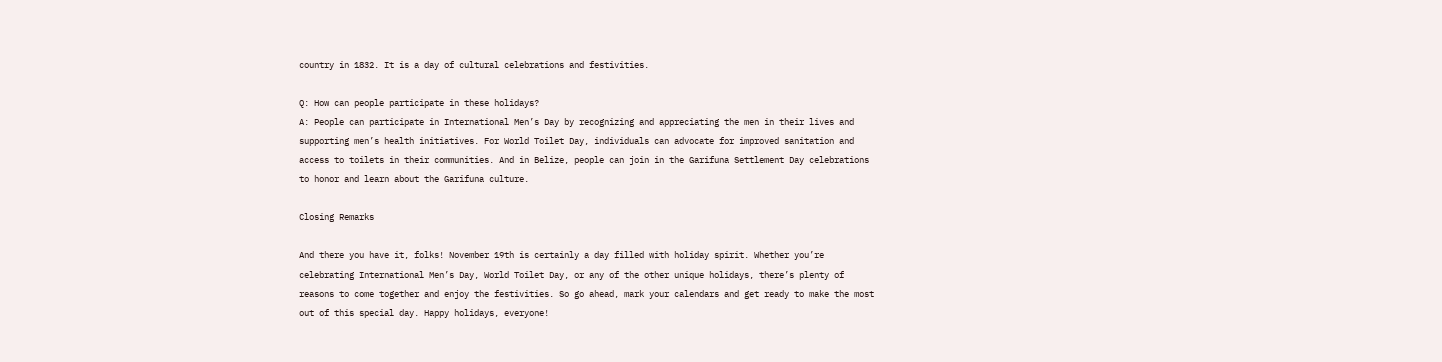country in 1832. It is a day of cultural celebrations and festivities.

Q: How can people participate in these holidays?
A: People can participate in International Men’s Day by recognizing and appreciating the men in their lives and supporting men’s health initiatives. For World Toilet Day, individuals can advocate for improved sanitation and access to toilets in their communities. And in Belize, people can join in the Garifuna Settlement Day celebrations to honor and learn about the Garifuna culture.

Closing Remarks

And there you have it, folks! November 19th is certainly a day filled with holiday spirit. Whether you’re celebrating International Men’s Day, World Toilet Day, or any of the other unique holidays, there’s plenty of reasons to come together and enjoy the festivities. So go ahead, mark your calendars and get ready to make the most out of this special day. Happy holidays, everyone!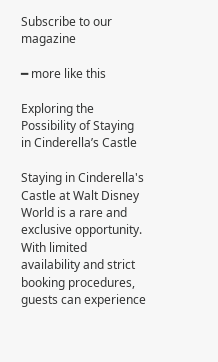Subscribe to our magazine

━ more like this

Exploring the Possibility of Staying in Cinderella’s Castle

Staying in Cinderella's Castle at Walt Disney World is a rare and exclusive opportunity. With limited availability and strict booking procedures, guests can experience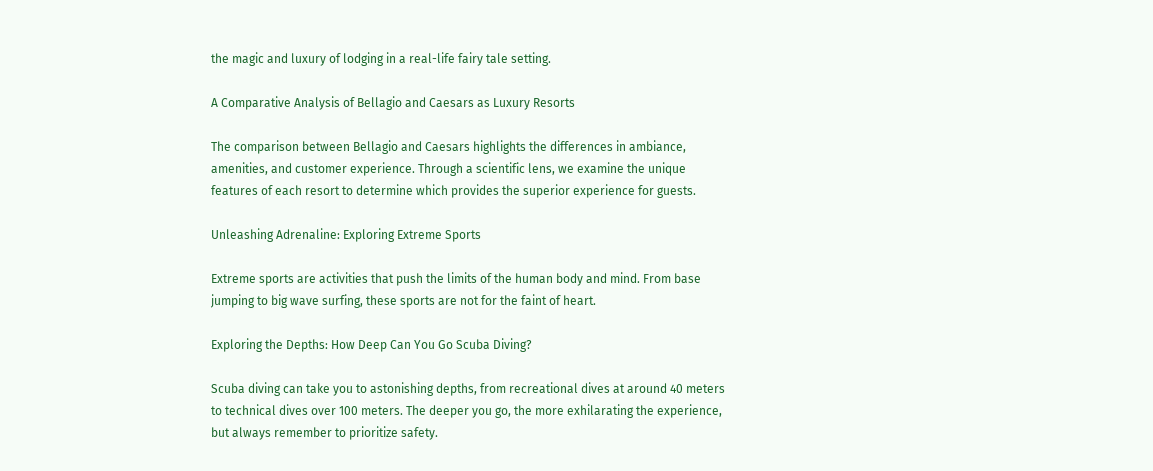the magic and luxury of lodging in a real-life fairy tale setting.

A Comparative Analysis of Bellagio and Caesars as Luxury Resorts

The comparison between Bellagio and Caesars highlights the differences in ambiance, amenities, and customer experience. Through a scientific lens, we examine the unique features of each resort to determine which provides the superior experience for guests.

Unleashing Adrenaline: Exploring Extreme Sports

Extreme sports are activities that push the limits of the human body and mind. From base jumping to big wave surfing, these sports are not for the faint of heart.

Exploring the Depths: How Deep Can You Go Scuba Diving?

Scuba diving can take you to astonishing depths, from recreational dives at around 40 meters to technical dives over 100 meters. The deeper you go, the more exhilarating the experience, but always remember to prioritize safety.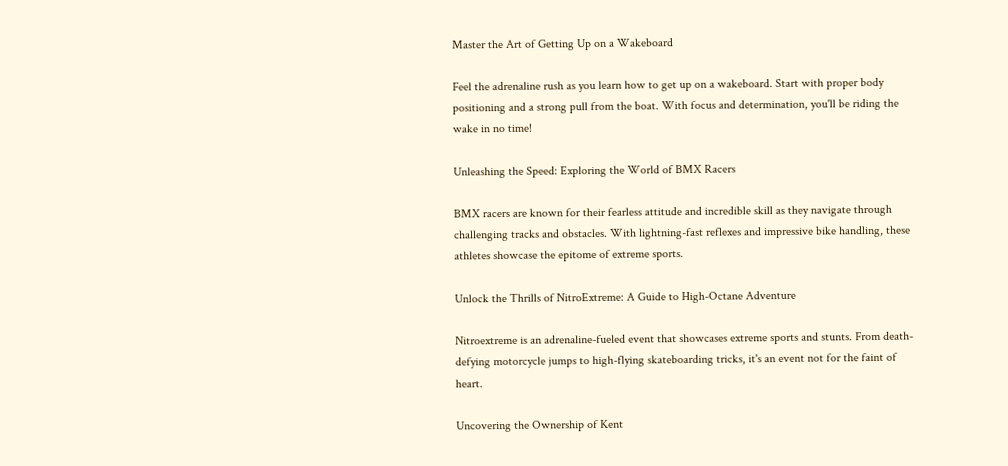Master the Art of Getting Up on a Wakeboard

Feel the adrenaline rush as you learn how to get up on a wakeboard. Start with proper body positioning and a strong pull from the boat. With focus and determination, you'll be riding the wake in no time!

Unleashing the Speed: Exploring the World of BMX Racers

BMX racers are known for their fearless attitude and incredible skill as they navigate through challenging tracks and obstacles. With lightning-fast reflexes and impressive bike handling, these athletes showcase the epitome of extreme sports.

Unlock the Thrills of NitroExtreme: A Guide to High-Octane Adventure

Nitroextreme is an adrenaline-fueled event that showcases extreme sports and stunts. From death-defying motorcycle jumps to high-flying skateboarding tricks, it's an event not for the faint of heart.

Uncovering the Ownership of Kent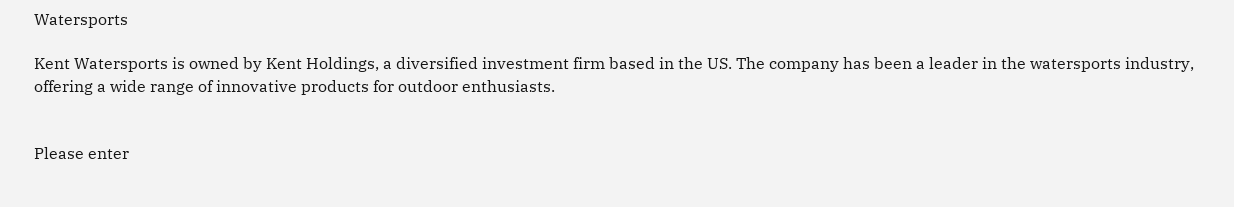Watersports

Kent Watersports is owned by Kent Holdings, a diversified investment firm based in the US. The company has been a leader in the watersports industry, offering a wide range of innovative products for outdoor enthusiasts.


Please enter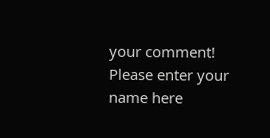your comment!
Please enter your name here